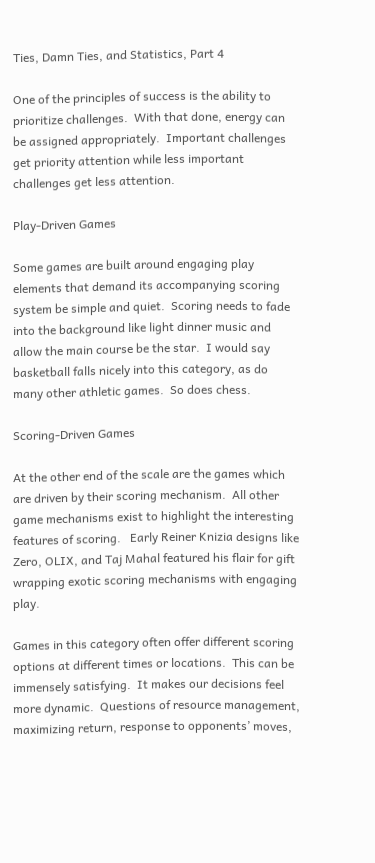Ties, Damn Ties, and Statistics, Part 4

One of the principles of success is the ability to prioritize challenges.  With that done, energy can be assigned appropriately.  Important challenges get priority attention while less important challenges get less attention.

Play-Driven Games

Some games are built around engaging play elements that demand its accompanying scoring system be simple and quiet.  Scoring needs to fade into the background like light dinner music and allow the main course be the star.  I would say basketball falls nicely into this category, as do many other athletic games.  So does chess.

Scoring-Driven Games

At the other end of the scale are the games which are driven by their scoring mechanism.  All other game mechanisms exist to highlight the interesting features of scoring.   Early Reiner Knizia designs like Zero, OLIX, and Taj Mahal featured his flair for gift wrapping exotic scoring mechanisms with engaging play.

Games in this category often offer different scoring options at different times or locations.  This can be immensely satisfying.  It makes our decisions feel more dynamic.  Questions of resource management, maximizing return, response to opponents’ moves,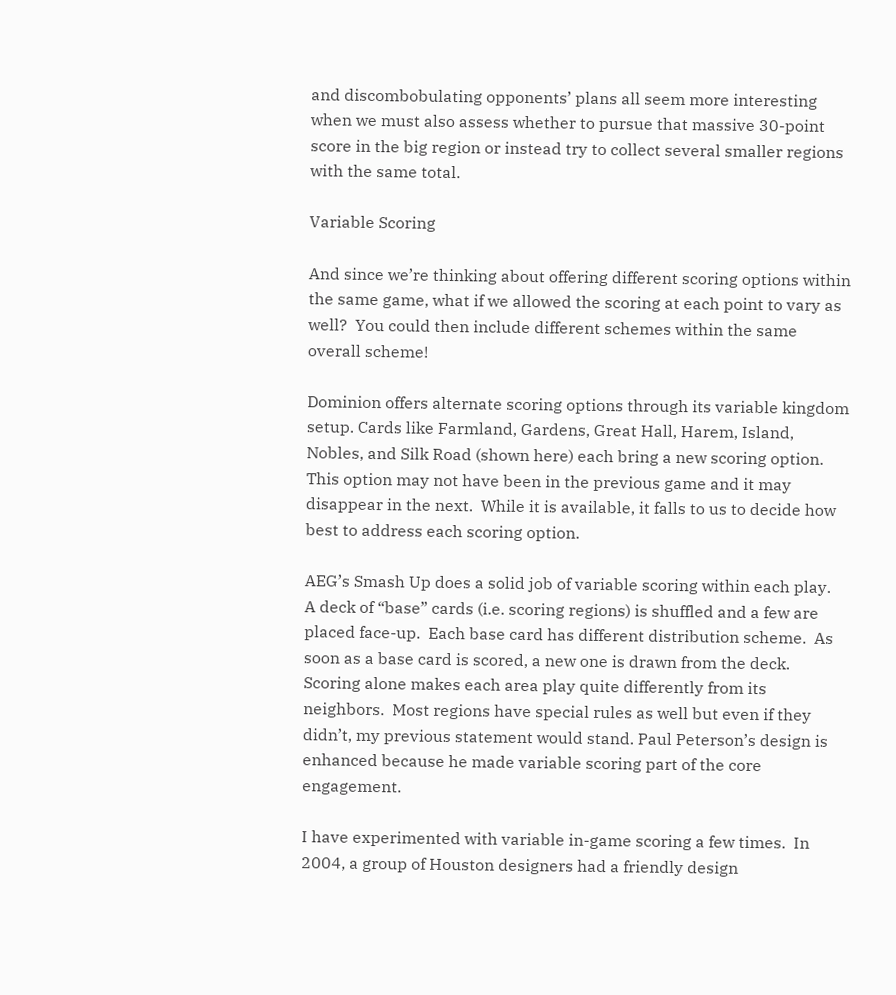and discombobulating opponents’ plans all seem more interesting when we must also assess whether to pursue that massive 30-point score in the big region or instead try to collect several smaller regions with the same total.

Variable Scoring

And since we’re thinking about offering different scoring options within the same game, what if we allowed the scoring at each point to vary as well?  You could then include different schemes within the same overall scheme!

Dominion offers alternate scoring options through its variable kingdom setup. Cards like Farmland, Gardens, Great Hall, Harem, Island, Nobles, and Silk Road (shown here) each bring a new scoring option.  This option may not have been in the previous game and it may disappear in the next.  While it is available, it falls to us to decide how best to address each scoring option.

AEG’s Smash Up does a solid job of variable scoring within each play.   A deck of “base” cards (i.e. scoring regions) is shuffled and a few are placed face-up.  Each base card has different distribution scheme.  As soon as a base card is scored, a new one is drawn from the deck.  Scoring alone makes each area play quite differently from its neighbors.  Most regions have special rules as well but even if they didn’t, my previous statement would stand. Paul Peterson’s design is enhanced because he made variable scoring part of the core engagement.

I have experimented with variable in-game scoring a few times.  In 2004, a group of Houston designers had a friendly design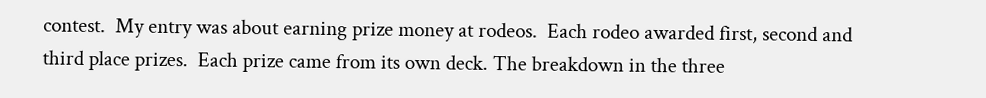contest.  My entry was about earning prize money at rodeos.  Each rodeo awarded first, second and third place prizes.  Each prize came from its own deck. The breakdown in the three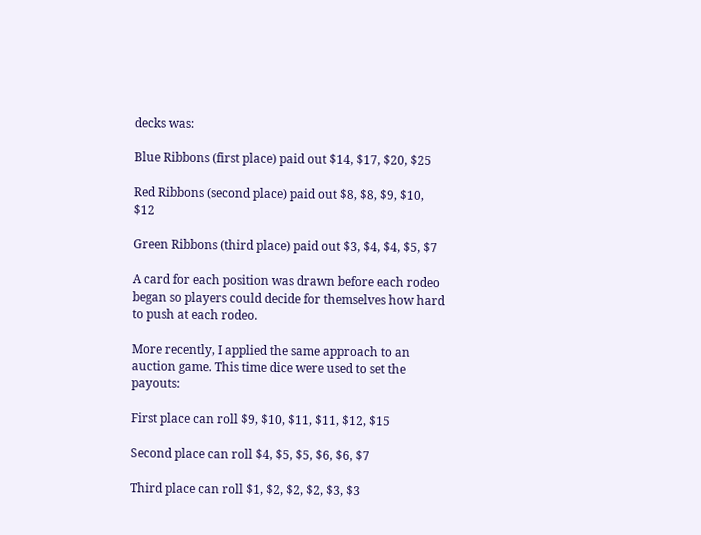decks was:

Blue Ribbons (first place) paid out $14, $17, $20, $25

Red Ribbons (second place) paid out $8, $8, $9, $10, $12

Green Ribbons (third place) paid out $3, $4, $4, $5, $7

A card for each position was drawn before each rodeo began so players could decide for themselves how hard to push at each rodeo.

More recently, I applied the same approach to an auction game. This time dice were used to set the payouts:

First place can roll $9, $10, $11, $11, $12, $15

Second place can roll $4, $5, $5, $6, $6, $7

Third place can roll $1, $2, $2, $2, $3, $3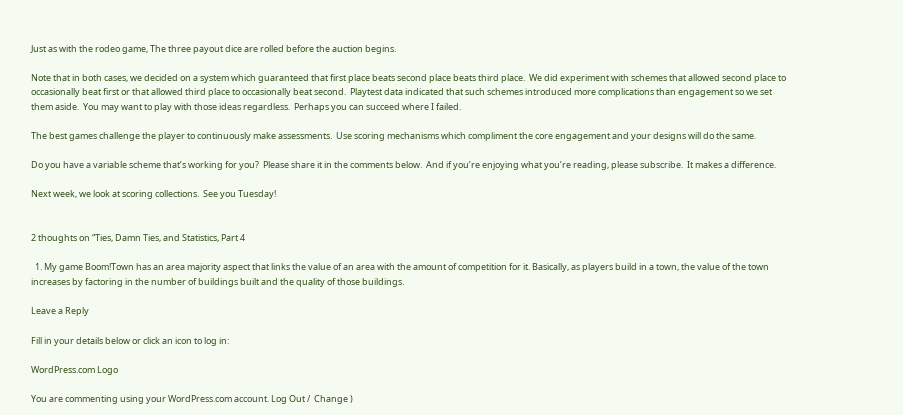Just as with the rodeo game, The three payout dice are rolled before the auction begins.

Note that in both cases, we decided on a system which guaranteed that first place beats second place beats third place.  We did experiment with schemes that allowed second place to occasionally beat first or that allowed third place to occasionally beat second.  Playtest data indicated that such schemes introduced more complications than engagement so we set them aside.  You may want to play with those ideas regardless.  Perhaps you can succeed where I failed.

The best games challenge the player to continuously make assessments.  Use scoring mechanisms which compliment the core engagement and your designs will do the same.

Do you have a variable scheme that’s working for you?  Please share it in the comments below.  And if you’re enjoying what you’re reading, please subscribe.  It makes a difference.

Next week, we look at scoring collections.  See you Tuesday!


2 thoughts on “Ties, Damn Ties, and Statistics, Part 4

  1. My game Boom!Town has an area majority aspect that links the value of an area with the amount of competition for it. Basically, as players build in a town, the value of the town increases by factoring in the number of buildings built and the quality of those buildings.

Leave a Reply

Fill in your details below or click an icon to log in:

WordPress.com Logo

You are commenting using your WordPress.com account. Log Out /  Change )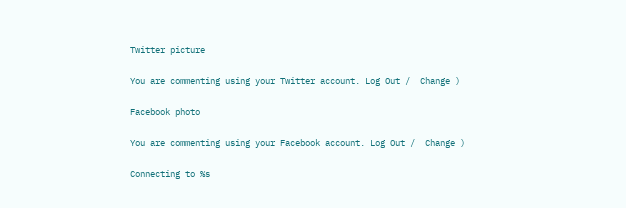Twitter picture

You are commenting using your Twitter account. Log Out /  Change )

Facebook photo

You are commenting using your Facebook account. Log Out /  Change )

Connecting to %s